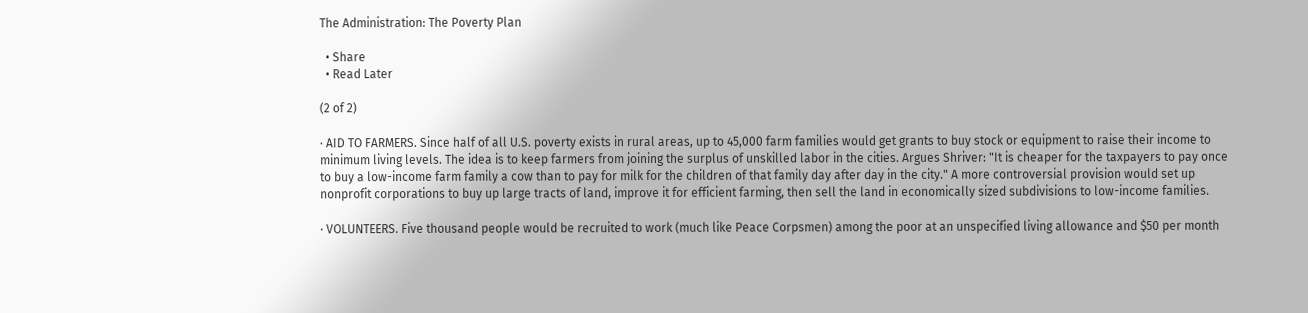The Administration: The Poverty Plan

  • Share
  • Read Later

(2 of 2)

∙ AID TO FARMERS. Since half of all U.S. poverty exists in rural areas, up to 45,000 farm families would get grants to buy stock or equipment to raise their income to minimum living levels. The idea is to keep farmers from joining the surplus of unskilled labor in the cities. Argues Shriver: "It is cheaper for the taxpayers to pay once to buy a low-income farm family a cow than to pay for milk for the children of that family day after day in the city." A more controversial provision would set up nonprofit corporations to buy up large tracts of land, improve it for efficient farming, then sell the land in economically sized subdivisions to low-income families.

∙ VOLUNTEERS. Five thousand people would be recruited to work (much like Peace Corpsmen) among the poor at an unspecified living allowance and $50 per month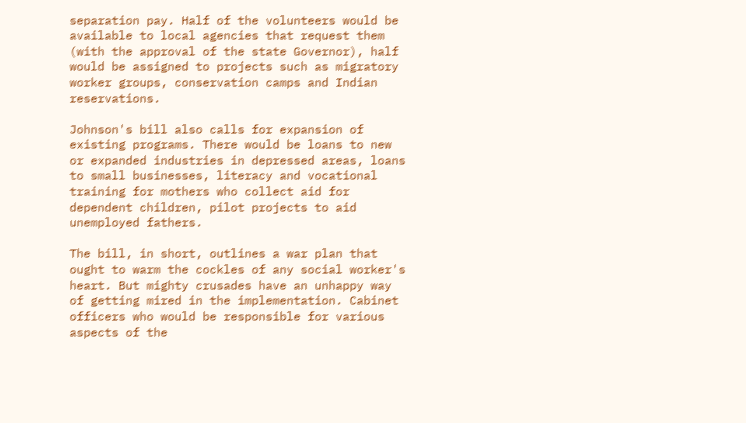separation pay. Half of the volunteers would be available to local agencies that request them (with the approval of the state Governor), half would be assigned to projects such as migratory worker groups, conservation camps and Indian reservations.

Johnson's bill also calls for expansion of existing programs. There would be loans to new or expanded industries in depressed areas, loans to small businesses, literacy and vocational training for mothers who collect aid for dependent children, pilot projects to aid unemployed fathers.

The bill, in short, outlines a war plan that ought to warm the cockles of any social worker's heart. But mighty crusades have an unhappy way of getting mired in the implementation. Cabinet officers who would be responsible for various aspects of the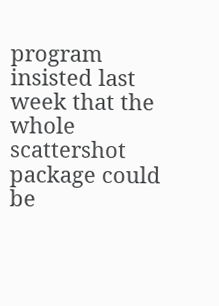program insisted last week that the whole scattershot package could be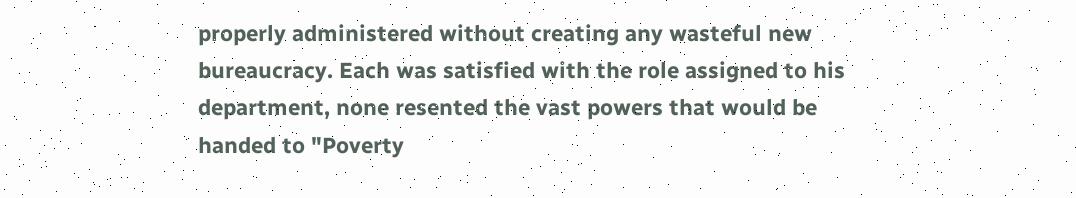properly administered without creating any wasteful new bureaucracy. Each was satisfied with the role assigned to his department, none resented the vast powers that would be handed to "Poverty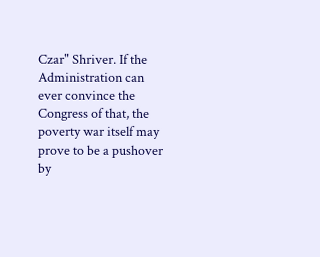Czar" Shriver. If the Administration can ever convince the Congress of that, the poverty war itself may prove to be a pushover by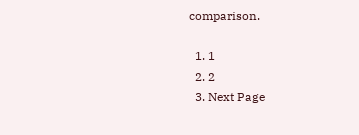comparison.

  1. 1
  2. 2
  3. Next Page